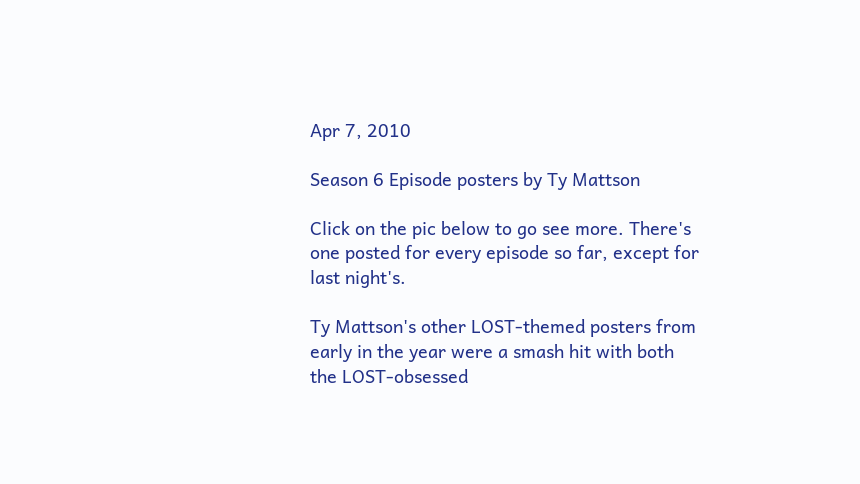Apr 7, 2010

Season 6 Episode posters by Ty Mattson

Click on the pic below to go see more. There's one posted for every episode so far, except for last night's.

Ty Mattson's other LOST-themed posters from early in the year were a smash hit with both the LOST-obsessed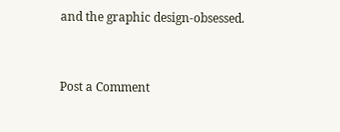and the graphic design-obsessed.


Post a Comment